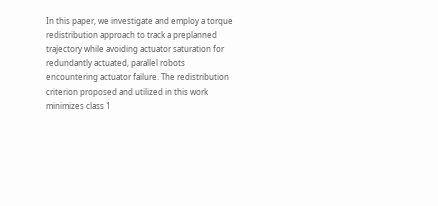In this paper, we investigate and employ a torque redistribution approach to track a preplanned trajectory while avoiding actuator saturation for redundantly actuated, parallel robots encountering actuator failure. The redistribution criterion proposed and utilized in this work minimizes class 1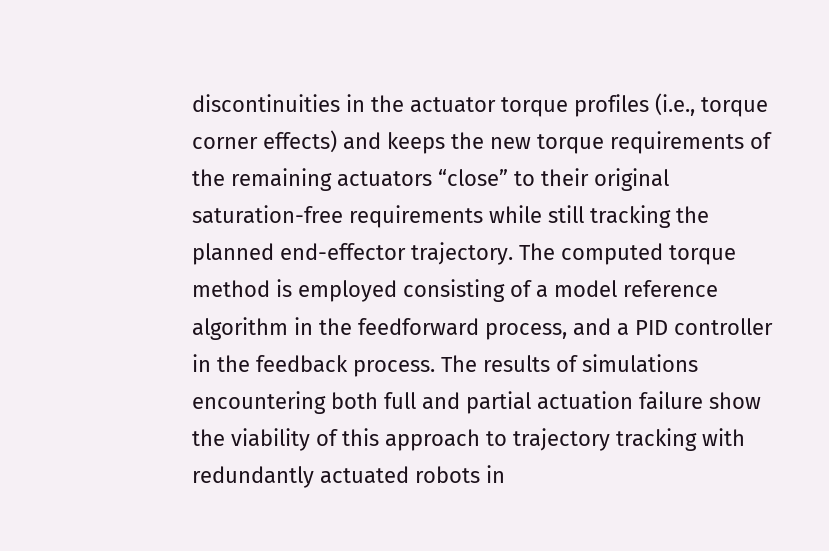discontinuities in the actuator torque profiles (i.e., torque corner effects) and keeps the new torque requirements of the remaining actuators “close” to their original saturation-free requirements while still tracking the planned end-effector trajectory. The computed torque method is employed consisting of a model reference algorithm in the feedforward process, and a PID controller in the feedback process. The results of simulations encountering both full and partial actuation failure show the viability of this approach to trajectory tracking with redundantly actuated robots in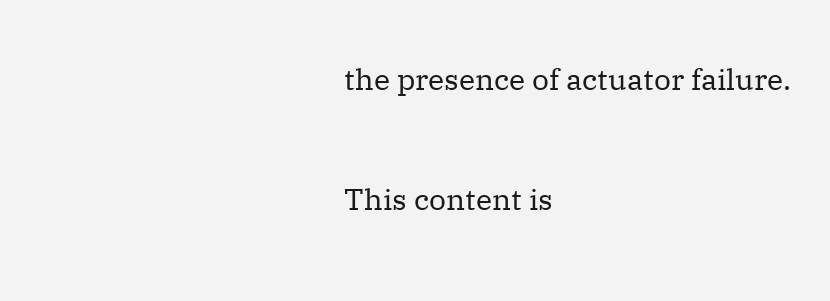the presence of actuator failure.

This content is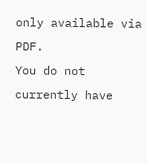only available via PDF.
You do not currently have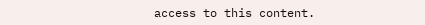access to this content.